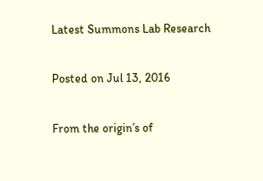Latest Summons Lab Research

Posted on Jul 13, 2016

From the origin’s of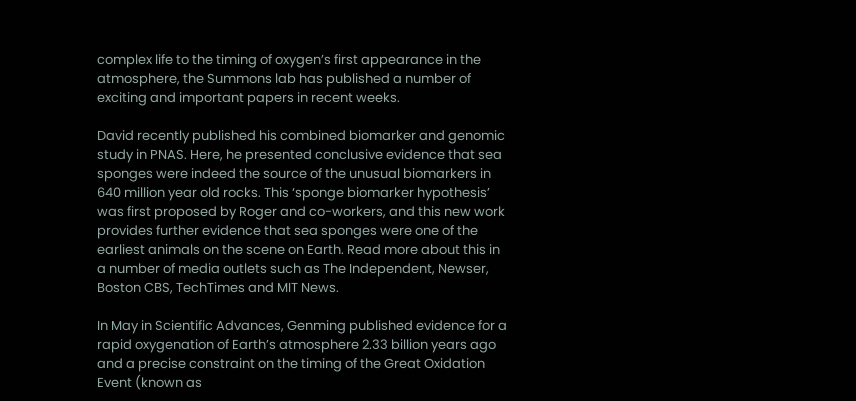complex life to the timing of oxygen’s first appearance in the atmosphere, the Summons lab has published a number of exciting and important papers in recent weeks.

David recently published his combined biomarker and genomic study in PNAS. Here, he presented conclusive evidence that sea sponges were indeed the source of the unusual biomarkers in 640 million year old rocks. This ‘sponge biomarker hypothesis’ was first proposed by Roger and co-workers, and this new work provides further evidence that sea sponges were one of the earliest animals on the scene on Earth. Read more about this in a number of media outlets such as The Independent, Newser, Boston CBS, TechTimes and MIT News.

In May in Scientific Advances, Genming published evidence for a rapid oxygenation of Earth’s atmosphere 2.33 billion years ago and a precise constraint on the timing of the Great Oxidation Event (known as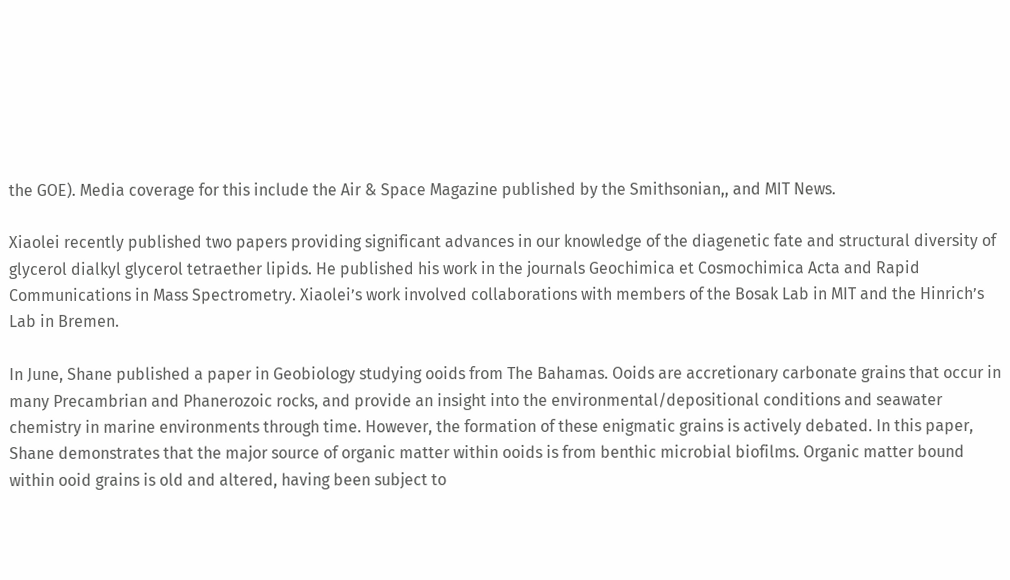the GOE). Media coverage for this include the Air & Space Magazine published by the Smithsonian,, and MIT News.

Xiaolei recently published two papers providing significant advances in our knowledge of the diagenetic fate and structural diversity of glycerol dialkyl glycerol tetraether lipids. He published his work in the journals Geochimica et Cosmochimica Acta and Rapid Communications in Mass Spectrometry. Xiaolei’s work involved collaborations with members of the Bosak Lab in MIT and the Hinrich’s Lab in Bremen.

In June, Shane published a paper in Geobiology studying ooids from The Bahamas. Ooids are accretionary carbonate grains that occur in many Precambrian and Phanerozoic rocks, and provide an insight into the environmental/depositional conditions and seawater chemistry in marine environments through time. However, the formation of these enigmatic grains is actively debated. In this paper, Shane demonstrates that the major source of organic matter within ooids is from benthic microbial biofilms. Organic matter bound within ooid grains is old and altered, having been subject to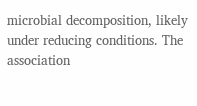microbial decomposition, likely under reducing conditions. The association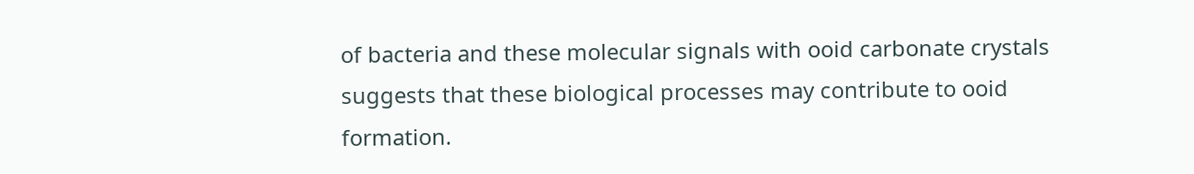of bacteria and these molecular signals with ooid carbonate crystals suggests that these biological processes may contribute to ooid formation.